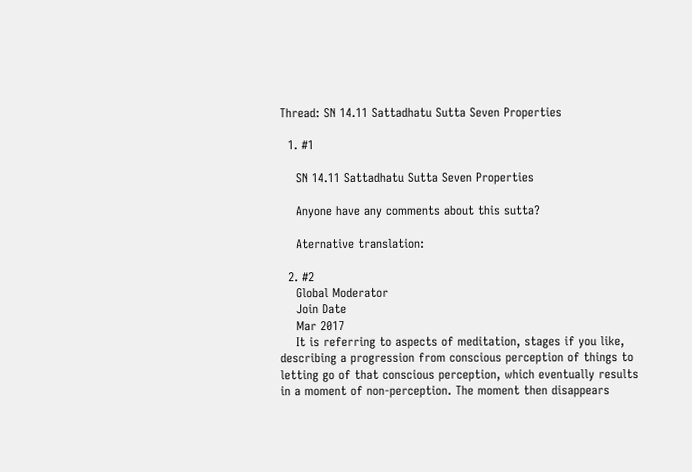Thread: SN 14.11 Sattadhatu Sutta Seven Properties

  1. #1

    SN 14.11 Sattadhatu Sutta Seven Properties

    Anyone have any comments about this sutta?

    Aternative translation:

  2. #2
    Global Moderator
    Join Date
    Mar 2017
    It is referring to aspects of meditation, stages if you like, describing a progression from conscious perception of things to letting go of that conscious perception, which eventually results in a moment of non-perception. The moment then disappears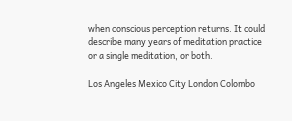when conscious perception returns. It could describe many years of meditation practice or a single meditation, or both.

Los Angeles Mexico City London Colombo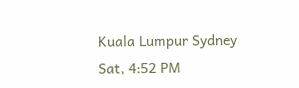Kuala Lumpur Sydney
Sat, 4:52 PM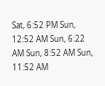Sat, 6:52 PM Sun, 12:52 AM Sun, 6:22 AM Sun, 8:52 AM Sun, 11:52 AM